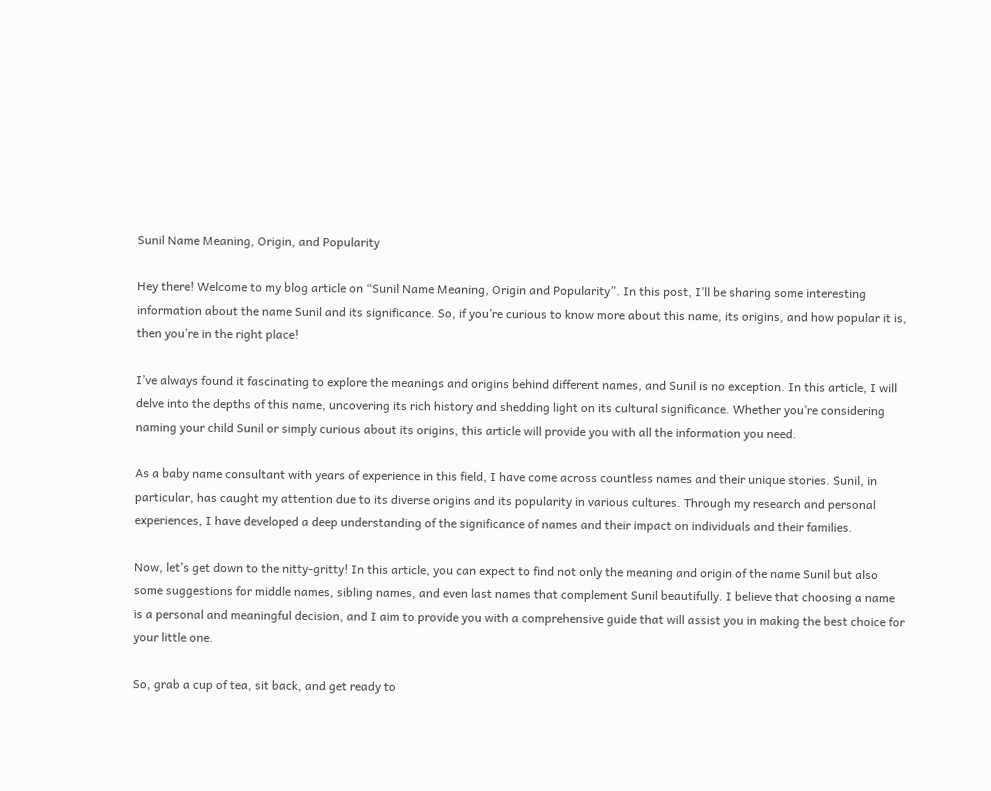Sunil Name Meaning, Origin, and Popularity

Hey there! Welcome to my blog article on “Sunil Name Meaning, Origin and Popularity”. In this post, I’ll be sharing some interesting information about the name Sunil and its significance. So, if you’re curious to know more about this name, its origins, and how popular it is, then you’re in the right place!

I’ve always found it fascinating to explore the meanings and origins behind different names, and Sunil is no exception. In this article, I will delve into the depths of this name, uncovering its rich history and shedding light on its cultural significance. Whether you’re considering naming your child Sunil or simply curious about its origins, this article will provide you with all the information you need.

As a baby name consultant with years of experience in this field, I have come across countless names and their unique stories. Sunil, in particular, has caught my attention due to its diverse origins and its popularity in various cultures. Through my research and personal experiences, I have developed a deep understanding of the significance of names and their impact on individuals and their families.

Now, let’s get down to the nitty-gritty! In this article, you can expect to find not only the meaning and origin of the name Sunil but also some suggestions for middle names, sibling names, and even last names that complement Sunil beautifully. I believe that choosing a name is a personal and meaningful decision, and I aim to provide you with a comprehensive guide that will assist you in making the best choice for your little one.

So, grab a cup of tea, sit back, and get ready to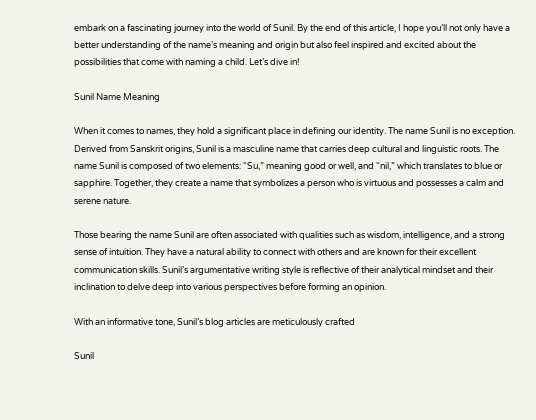embark on a fascinating journey into the world of Sunil. By the end of this article, I hope you’ll not only have a better understanding of the name’s meaning and origin but also feel inspired and excited about the possibilities that come with naming a child. Let’s dive in!

Sunil Name Meaning

When it comes to names, they hold a significant place in defining our identity. The name Sunil is no exception. Derived from Sanskrit origins, Sunil is a masculine name that carries deep cultural and linguistic roots. The name Sunil is composed of two elements: “Su,” meaning good or well, and “nil,” which translates to blue or sapphire. Together, they create a name that symbolizes a person who is virtuous and possesses a calm and serene nature.

Those bearing the name Sunil are often associated with qualities such as wisdom, intelligence, and a strong sense of intuition. They have a natural ability to connect with others and are known for their excellent communication skills. Sunil’s argumentative writing style is reflective of their analytical mindset and their inclination to delve deep into various perspectives before forming an opinion.

With an informative tone, Sunil’s blog articles are meticulously crafted

Sunil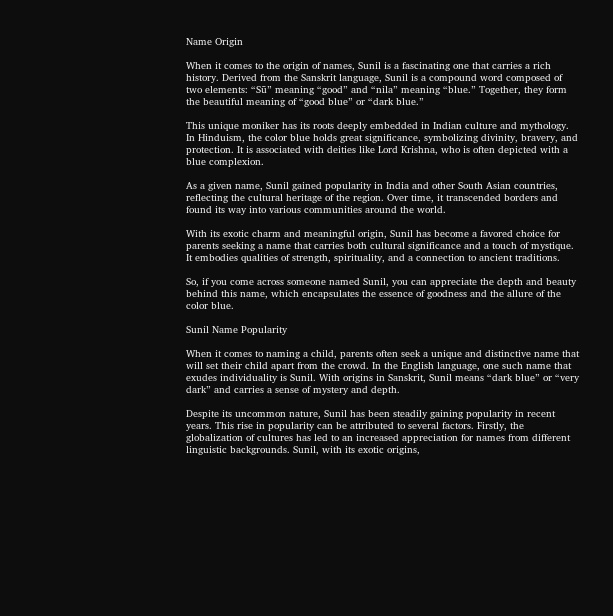Name Origin

When it comes to the origin of names, Sunil is a fascinating one that carries a rich history. Derived from the Sanskrit language, Sunil is a compound word composed of two elements: “Sū” meaning “good” and “nila” meaning “blue.” Together, they form the beautiful meaning of “good blue” or “dark blue.”

This unique moniker has its roots deeply embedded in Indian culture and mythology. In Hinduism, the color blue holds great significance, symbolizing divinity, bravery, and protection. It is associated with deities like Lord Krishna, who is often depicted with a blue complexion.

As a given name, Sunil gained popularity in India and other South Asian countries, reflecting the cultural heritage of the region. Over time, it transcended borders and found its way into various communities around the world.

With its exotic charm and meaningful origin, Sunil has become a favored choice for parents seeking a name that carries both cultural significance and a touch of mystique. It embodies qualities of strength, spirituality, and a connection to ancient traditions.

So, if you come across someone named Sunil, you can appreciate the depth and beauty behind this name, which encapsulates the essence of goodness and the allure of the color blue.

Sunil Name Popularity

When it comes to naming a child, parents often seek a unique and distinctive name that will set their child apart from the crowd. In the English language, one such name that exudes individuality is Sunil. With origins in Sanskrit, Sunil means “dark blue” or “very dark” and carries a sense of mystery and depth.

Despite its uncommon nature, Sunil has been steadily gaining popularity in recent years. This rise in popularity can be attributed to several factors. Firstly, the globalization of cultures has led to an increased appreciation for names from different linguistic backgrounds. Sunil, with its exotic origins,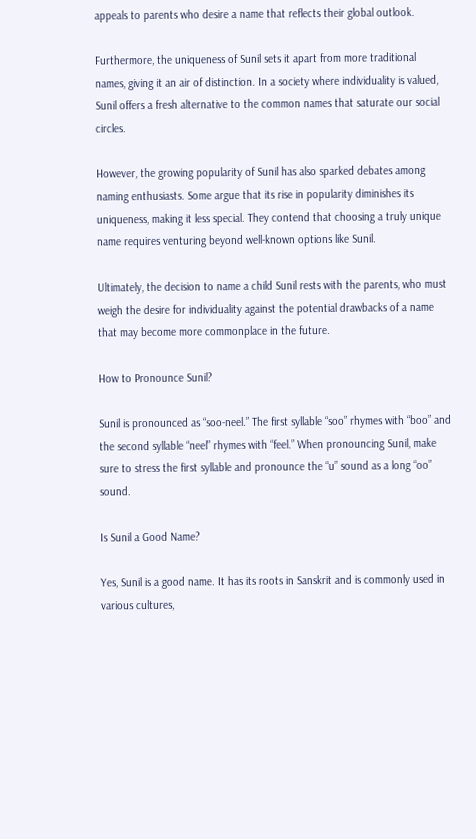appeals to parents who desire a name that reflects their global outlook.

Furthermore, the uniqueness of Sunil sets it apart from more traditional names, giving it an air of distinction. In a society where individuality is valued, Sunil offers a fresh alternative to the common names that saturate our social circles.

However, the growing popularity of Sunil has also sparked debates among naming enthusiasts. Some argue that its rise in popularity diminishes its uniqueness, making it less special. They contend that choosing a truly unique name requires venturing beyond well-known options like Sunil.

Ultimately, the decision to name a child Sunil rests with the parents, who must weigh the desire for individuality against the potential drawbacks of a name that may become more commonplace in the future.

How to Pronounce Sunil?

Sunil is pronounced as “soo-neel.” The first syllable “soo” rhymes with “boo” and the second syllable “neel” rhymes with “feel.” When pronouncing Sunil, make sure to stress the first syllable and pronounce the “u” sound as a long “oo” sound.

Is Sunil a Good Name?

Yes, Sunil is a good name. It has its roots in Sanskrit and is commonly used in various cultures,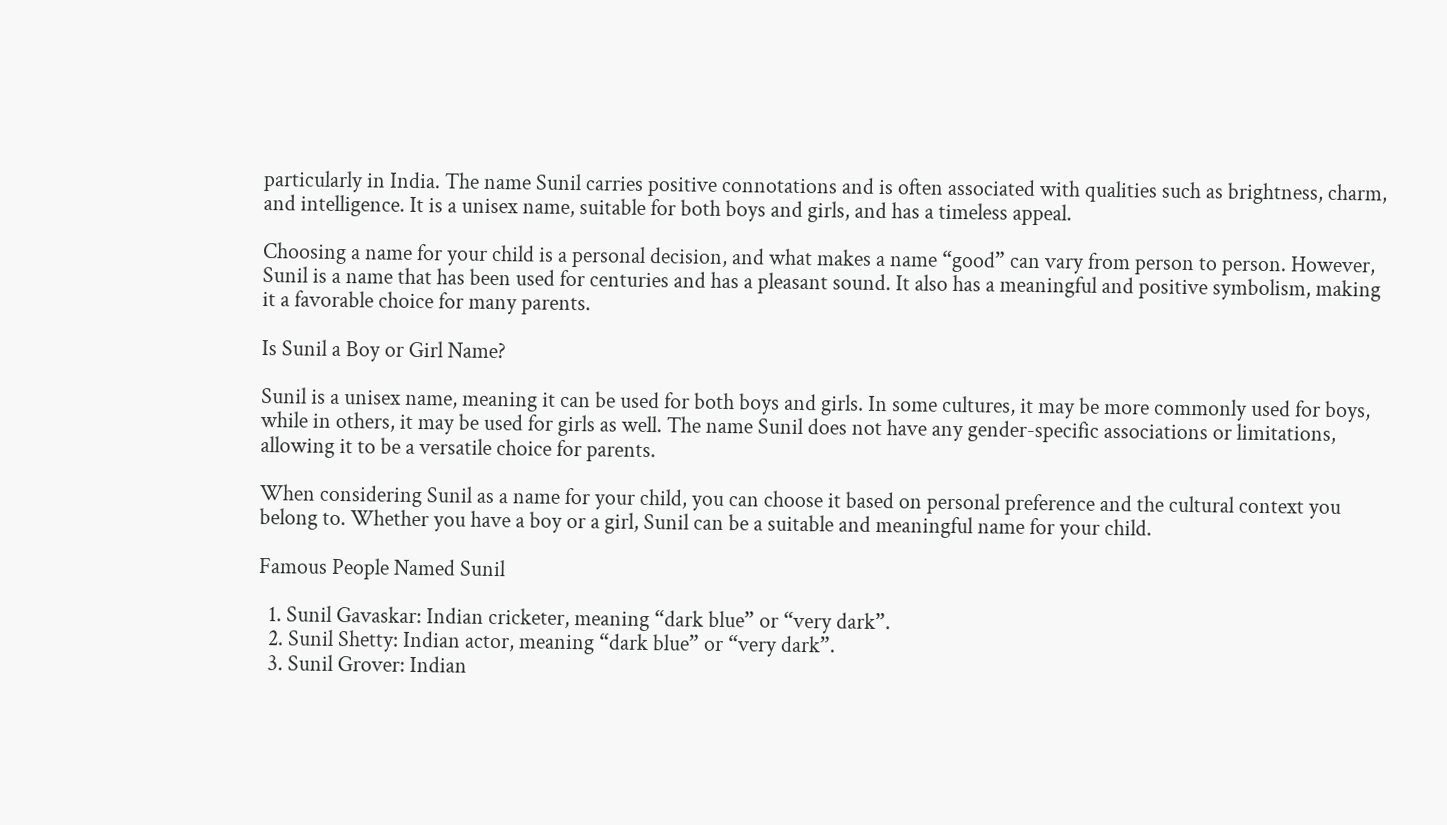particularly in India. The name Sunil carries positive connotations and is often associated with qualities such as brightness, charm, and intelligence. It is a unisex name, suitable for both boys and girls, and has a timeless appeal.

Choosing a name for your child is a personal decision, and what makes a name “good” can vary from person to person. However, Sunil is a name that has been used for centuries and has a pleasant sound. It also has a meaningful and positive symbolism, making it a favorable choice for many parents.

Is Sunil a Boy or Girl Name?

Sunil is a unisex name, meaning it can be used for both boys and girls. In some cultures, it may be more commonly used for boys, while in others, it may be used for girls as well. The name Sunil does not have any gender-specific associations or limitations, allowing it to be a versatile choice for parents.

When considering Sunil as a name for your child, you can choose it based on personal preference and the cultural context you belong to. Whether you have a boy or a girl, Sunil can be a suitable and meaningful name for your child.

Famous People Named Sunil

  1. Sunil Gavaskar: Indian cricketer, meaning “dark blue” or “very dark”.
  2. Sunil Shetty: Indian actor, meaning “dark blue” or “very dark”.
  3. Sunil Grover: Indian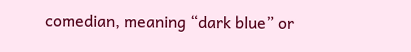comedian, meaning “dark blue” or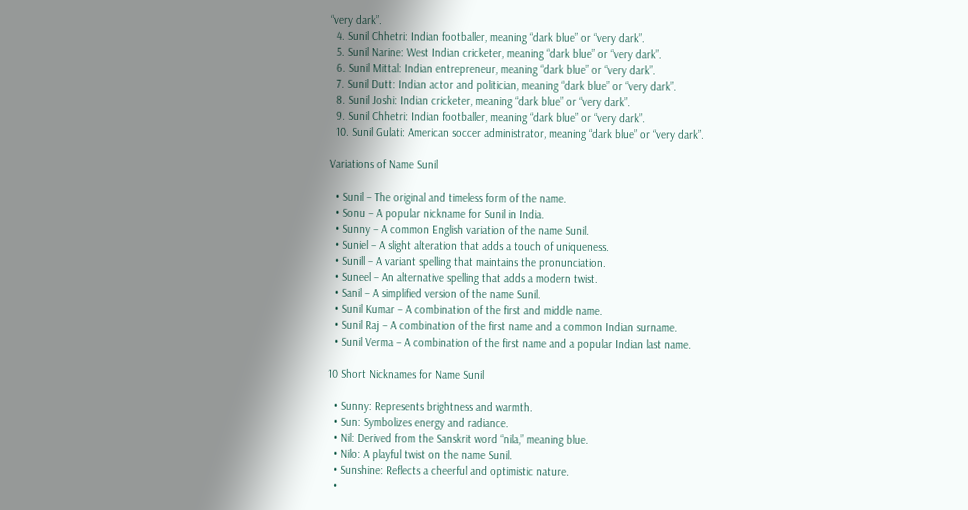“very dark”.
  4. Sunil Chhetri: Indian footballer, meaning “dark blue” or “very dark”.
  5. Sunil Narine: West Indian cricketer, meaning “dark blue” or “very dark”.
  6. Sunil Mittal: Indian entrepreneur, meaning “dark blue” or “very dark”.
  7. Sunil Dutt: Indian actor and politician, meaning “dark blue” or “very dark”.
  8. Sunil Joshi: Indian cricketer, meaning “dark blue” or “very dark”.
  9. Sunil Chhetri: Indian footballer, meaning “dark blue” or “very dark”.
  10. Sunil Gulati: American soccer administrator, meaning “dark blue” or “very dark”.

Variations of Name Sunil

  • Sunil – The original and timeless form of the name.
  • Sonu – A popular nickname for Sunil in India.
  • Sunny – A common English variation of the name Sunil.
  • Suniel – A slight alteration that adds a touch of uniqueness.
  • Sunill – A variant spelling that maintains the pronunciation.
  • Suneel – An alternative spelling that adds a modern twist.
  • Sanil – A simplified version of the name Sunil.
  • Sunil Kumar – A combination of the first and middle name.
  • Sunil Raj – A combination of the first name and a common Indian surname.
  • Sunil Verma – A combination of the first name and a popular Indian last name.

10 Short Nicknames for Name Sunil

  • Sunny: Represents brightness and warmth.
  • Sun: Symbolizes energy and radiance.
  • Nil: Derived from the Sanskrit word “nila,” meaning blue.
  • Nilo: A playful twist on the name Sunil.
  • Sunshine: Reflects a cheerful and optimistic nature.
  •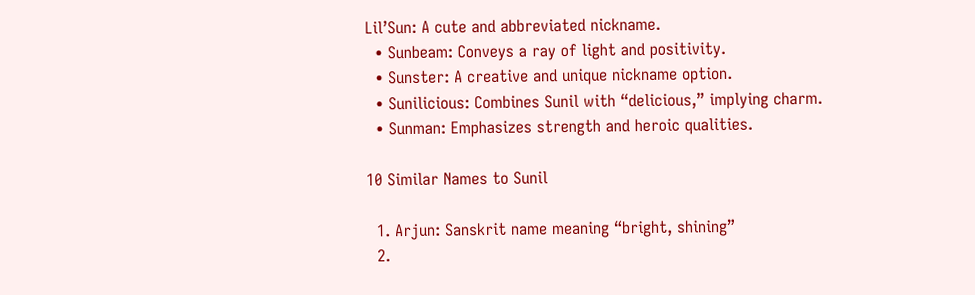Lil’Sun: A cute and abbreviated nickname.
  • Sunbeam: Conveys a ray of light and positivity.
  • Sunster: A creative and unique nickname option.
  • Sunilicious: Combines Sunil with “delicious,” implying charm.
  • Sunman: Emphasizes strength and heroic qualities.

10 Similar Names to Sunil

  1. Arjun: Sanskrit name meaning “bright, shining”
  2.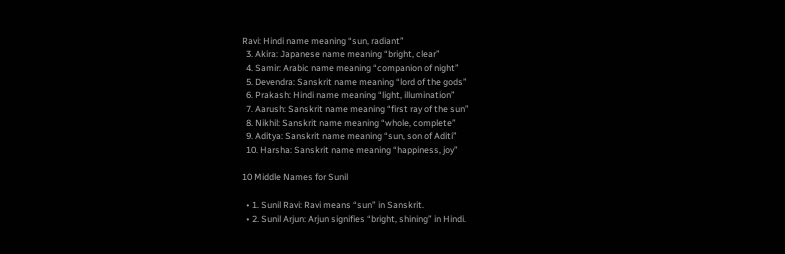Ravi: Hindi name meaning “sun, radiant”
  3. Akira: Japanese name meaning “bright, clear”
  4. Samir: Arabic name meaning “companion of night”
  5. Devendra: Sanskrit name meaning “lord of the gods”
  6. Prakash: Hindi name meaning “light, illumination”
  7. Aarush: Sanskrit name meaning “first ray of the sun”
  8. Nikhil: Sanskrit name meaning “whole, complete”
  9. Aditya: Sanskrit name meaning “sun, son of Aditi”
  10. Harsha: Sanskrit name meaning “happiness, joy”

10 Middle Names for Sunil

  • 1. Sunil Ravi: Ravi means “sun” in Sanskrit.
  • 2. Sunil Arjun: Arjun signifies “bright, shining” in Hindi.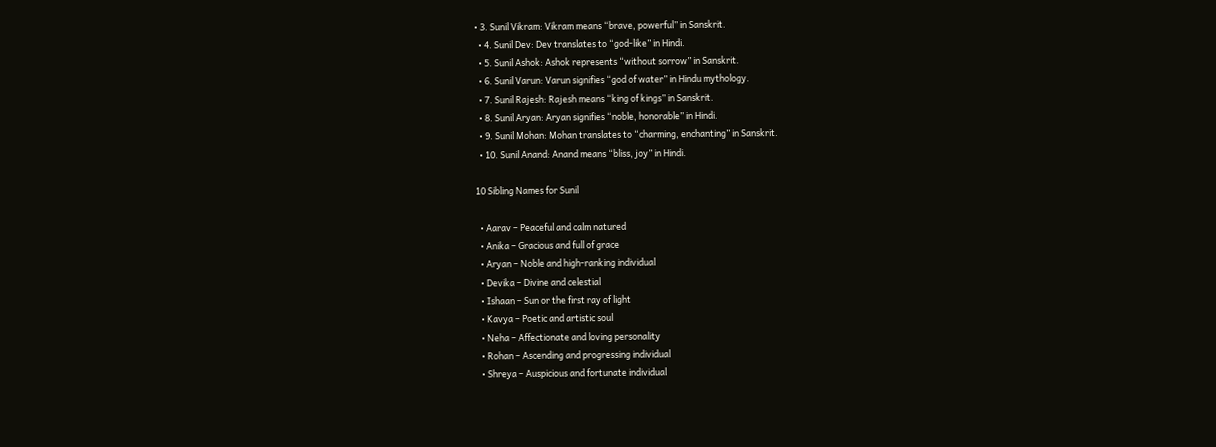• 3. Sunil Vikram: Vikram means “brave, powerful” in Sanskrit.
  • 4. Sunil Dev: Dev translates to “god-like” in Hindi.
  • 5. Sunil Ashok: Ashok represents “without sorrow” in Sanskrit.
  • 6. Sunil Varun: Varun signifies “god of water” in Hindu mythology.
  • 7. Sunil Rajesh: Rajesh means “king of kings” in Sanskrit.
  • 8. Sunil Aryan: Aryan signifies “noble, honorable” in Hindi.
  • 9. Sunil Mohan: Mohan translates to “charming, enchanting” in Sanskrit.
  • 10. Sunil Anand: Anand means “bliss, joy” in Hindi.

10 Sibling Names for Sunil

  • Aarav – Peaceful and calm natured
  • Anika – Gracious and full of grace
  • Aryan – Noble and high-ranking individual
  • Devika – Divine and celestial
  • Ishaan – Sun or the first ray of light
  • Kavya – Poetic and artistic soul
  • Neha – Affectionate and loving personality
  • Rohan – Ascending and progressing individual
  • Shreya – Auspicious and fortunate individual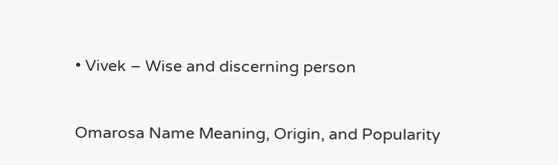• Vivek – Wise and discerning person


Omarosa Name Meaning, Origin, and Popularity